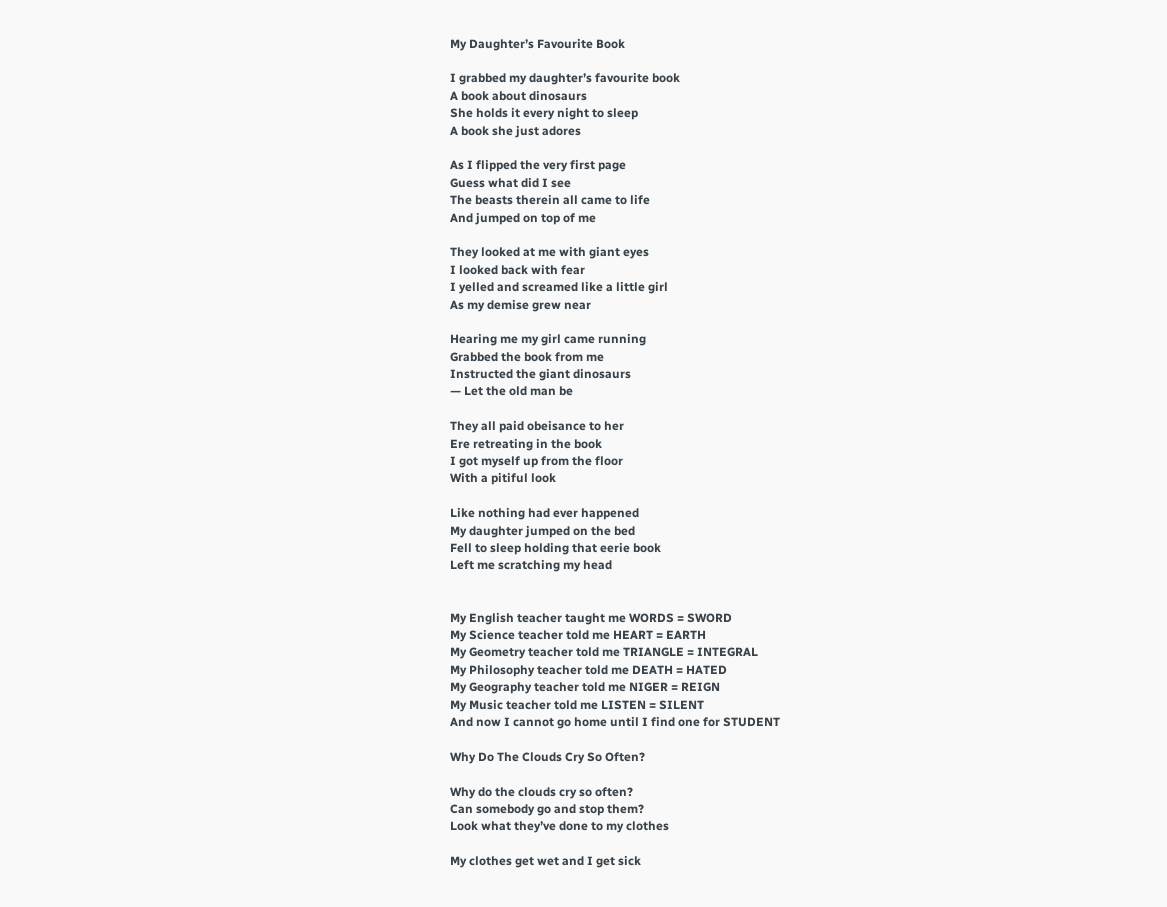My Daughter’s Favourite Book

I grabbed my daughter’s favourite book
A book about dinosaurs
She holds it every night to sleep
A book she just adores

As I flipped the very first page
Guess what did I see
The beasts therein all came to life
And jumped on top of me

They looked at me with giant eyes
I looked back with fear
I yelled and screamed like a little girl
As my demise grew near

Hearing me my girl came running
Grabbed the book from me
Instructed the giant dinosaurs
— Let the old man be

They all paid obeisance to her
Ere retreating in the book
I got myself up from the floor
With a pitiful look

Like nothing had ever happened
My daughter jumped on the bed
Fell to sleep holding that eerie book
Left me scratching my head


My English teacher taught me WORDS = SWORD
My Science teacher told me HEART = EARTH
My Geometry teacher told me TRIANGLE = INTEGRAL
My Philosophy teacher told me DEATH = HATED
My Geography teacher told me NIGER = REIGN
My Music teacher told me LISTEN = SILENT
And now I cannot go home until I find one for STUDENT

Why Do The Clouds Cry So Often?

Why do the clouds cry so often?
Can somebody go and stop them?
Look what they’ve done to my clothes

My clothes get wet and I get sick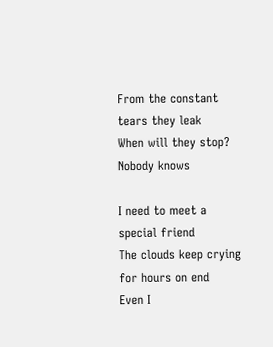From the constant tears they leak
When will they stop? Nobody knows

I need to meet a special friend
The clouds keep crying for hours on end
Even I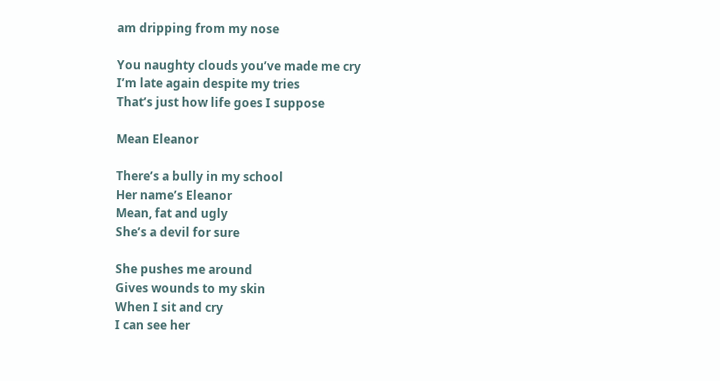am dripping from my nose

You naughty clouds you’ve made me cry
I’m late again despite my tries
That’s just how life goes I suppose

Mean Eleanor

There’s a bully in my school
Her name’s Eleanor
Mean, fat and ugly
She’s a devil for sure

She pushes me around
Gives wounds to my skin
When I sit and cry
I can see her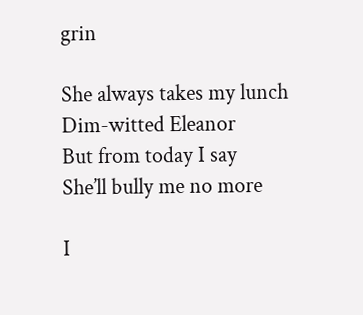grin

She always takes my lunch
Dim-witted Eleanor
But from today I say
She’ll bully me no more

I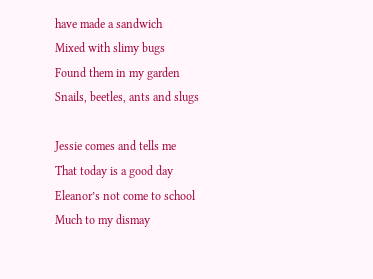have made a sandwich
Mixed with slimy bugs
Found them in my garden
Snails, beetles, ants and slugs

Jessie comes and tells me
That today is a good day
Eleanor’s not come to school
Much to my dismay